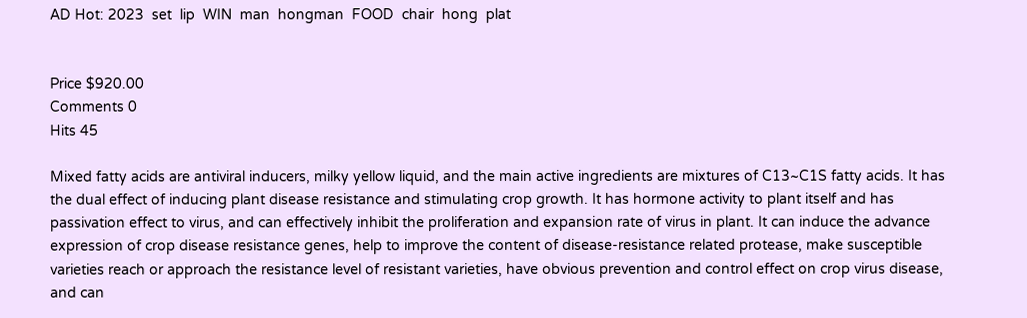AD Hot: 2023  set  lip  WIN  man  hongman  FOOD  chair  hong  plat


Price $920.00
Comments 0
Hits 45

Mixed fatty acids are antiviral inducers, milky yellow liquid, and the main active ingredients are mixtures of C13~C1S fatty acids. It has the dual effect of inducing plant disease resistance and stimulating crop growth. It has hormone activity to plant itself and has passivation effect to virus, and can effectively inhibit the proliferation and expansion rate of virus in plant. It can induce the advance expression of crop disease resistance genes, help to improve the content of disease-resistance related protease, make susceptible varieties reach or approach the resistance level of resistant varieties, have obvious prevention and control effect on crop virus disease, and can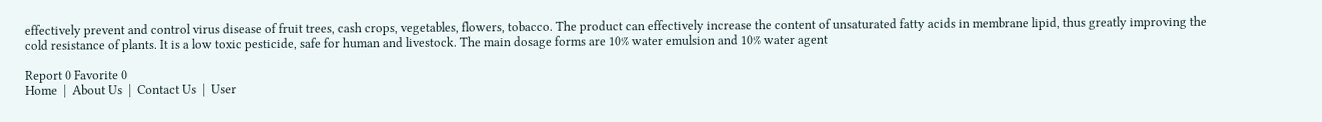effectively prevent and control virus disease of fruit trees, cash crops, vegetables, flowers, tobacco. The product can effectively increase the content of unsaturated fatty acids in membrane lipid, thus greatly improving the cold resistance of plants. It is a low toxic pesticide, safe for human and livestock. The main dosage forms are 10% water emulsion and 10% water agent

Report 0 Favorite 0
Home  |  About Us  |  Contact Us  |  User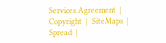Services Agreement  |  Copyright  |  SiteMaps  |  Spread  |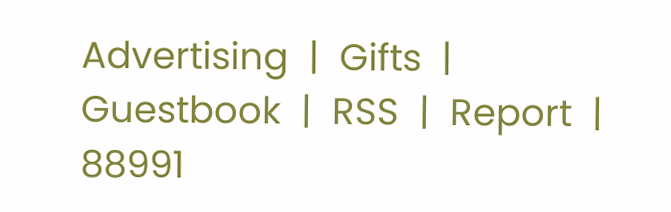Advertising  |  Gifts  |  Guestbook  |  RSS  |  Report  |  88991